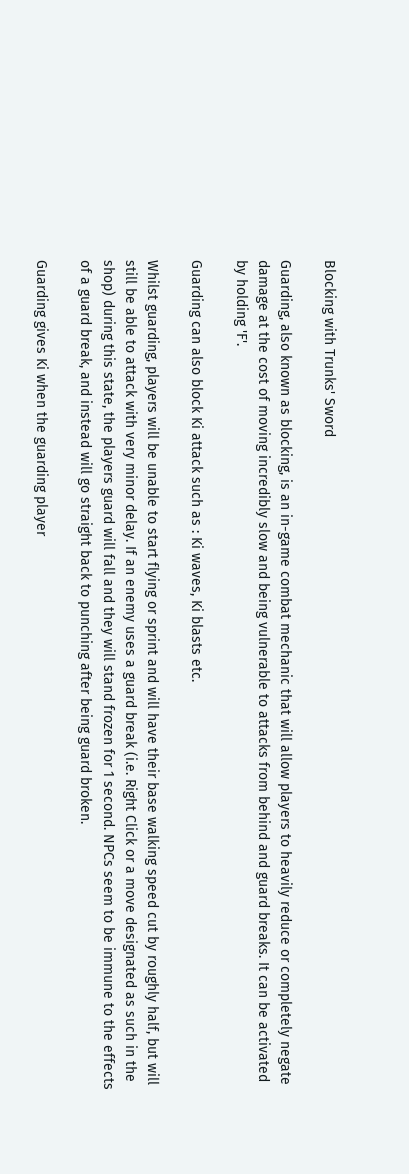Blocking with Trunks' Sword

Guarding, also known as blocking, is an in-game combat mechanic that will allow players to heavily reduce or completely negate damage at the cost of moving incredibly slow and being vulnerable to attacks from behind and guard breaks. It can be activated by holding 'F'.

Guarding can also block Ki attack such as : Ki waves, Ki blasts etc.

Whilst guarding, players will be unable to start flying or sprint and will have their base walking speed cut by roughly half, but will still be able to attack with very minor delay. If an enemy uses a guard break (i.e. Right Click or a move designated as such in the shop) during this state, the players guard will fall and they will stand frozen for 1 second. NPCs seem to be immune to the effects of a guard break, and instead will go straight back to punching after being guard broken.

Guarding gives Ki when the guarding player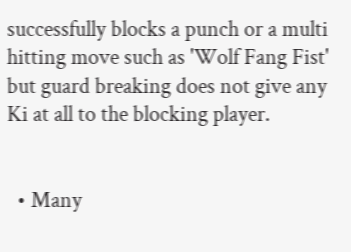successfully blocks a punch or a multi hitting move such as 'Wolf Fang Fist' but guard breaking does not give any Ki at all to the blocking player.


  • Many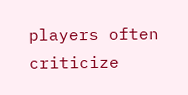players often criticize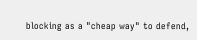blocking as a "cheap way" to defend,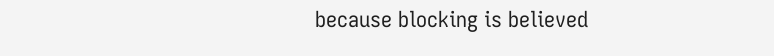because blocking is believed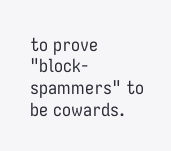to prove "block-spammers" to be cowards.